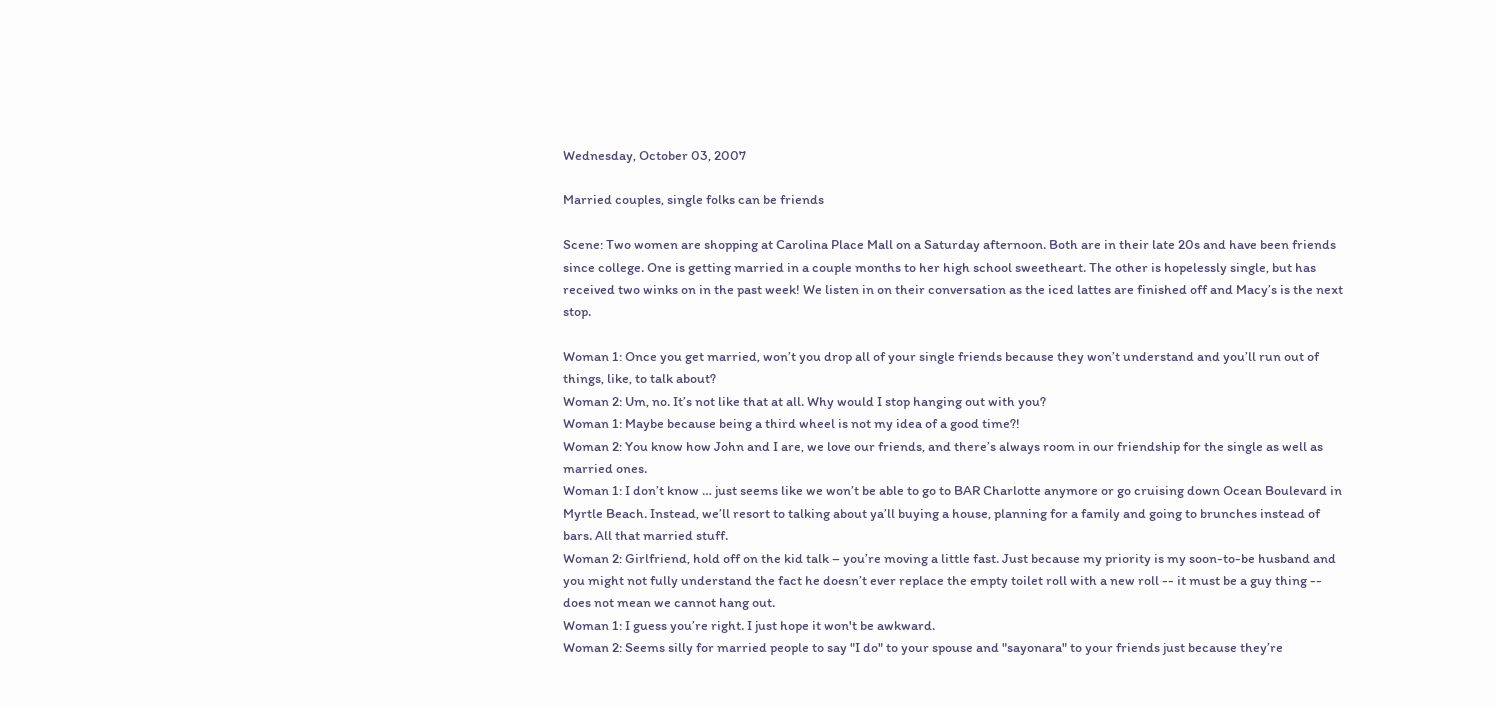Wednesday, October 03, 2007

Married couples, single folks can be friends

Scene: Two women are shopping at Carolina Place Mall on a Saturday afternoon. Both are in their late 20s and have been friends since college. One is getting married in a couple months to her high school sweetheart. The other is hopelessly single, but has received two winks on in the past week! We listen in on their conversation as the iced lattes are finished off and Macy’s is the next stop.

Woman 1: Once you get married, won’t you drop all of your single friends because they won’t understand and you’ll run out of things, like, to talk about?
Woman 2: Um, no. It’s not like that at all. Why would I stop hanging out with you?
Woman 1: Maybe because being a third wheel is not my idea of a good time?!
Woman 2: You know how John and I are, we love our friends, and there’s always room in our friendship for the single as well as married ones.
Woman 1: I don’t know … just seems like we won’t be able to go to BAR Charlotte anymore or go cruising down Ocean Boulevard in Myrtle Beach. Instead, we’ll resort to talking about ya’ll buying a house, planning for a family and going to brunches instead of bars. All that married stuff.
Woman 2: Girlfriend, hold off on the kid talk – you’re moving a little fast. Just because my priority is my soon-to-be husband and you might not fully understand the fact he doesn’t ever replace the empty toilet roll with a new roll -- it must be a guy thing -- does not mean we cannot hang out.
Woman 1: I guess you’re right. I just hope it won't be awkward.
Woman 2: Seems silly for married people to say "I do" to your spouse and "sayonara" to your friends just because they’re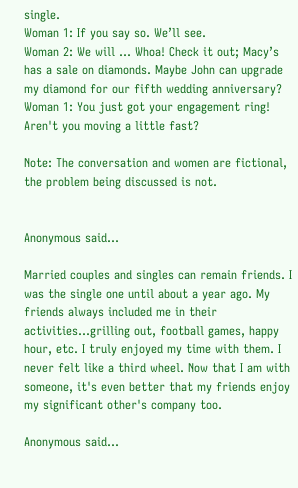single.
Woman 1: If you say so. We’ll see.
Woman 2: We will … Whoa! Check it out; Macy’s has a sale on diamonds. Maybe John can upgrade my diamond for our fifth wedding anniversary?
Woman 1: You just got your engagement ring! Aren't you moving a little fast?

Note: The conversation and women are fictional, the problem being discussed is not.


Anonymous said...

Married couples and singles can remain friends. I was the single one until about a year ago. My friends always included me in their activities...grilling out, football games, happy hour, etc. I truly enjoyed my time with them. I never felt like a third wheel. Now that I am with someone, it's even better that my friends enjoy my significant other's company too.

Anonymous said...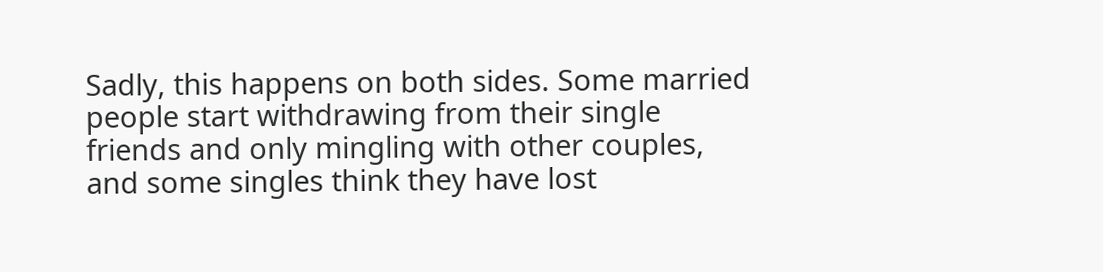Sadly, this happens on both sides. Some married people start withdrawing from their single friends and only mingling with other couples, and some singles think they have lost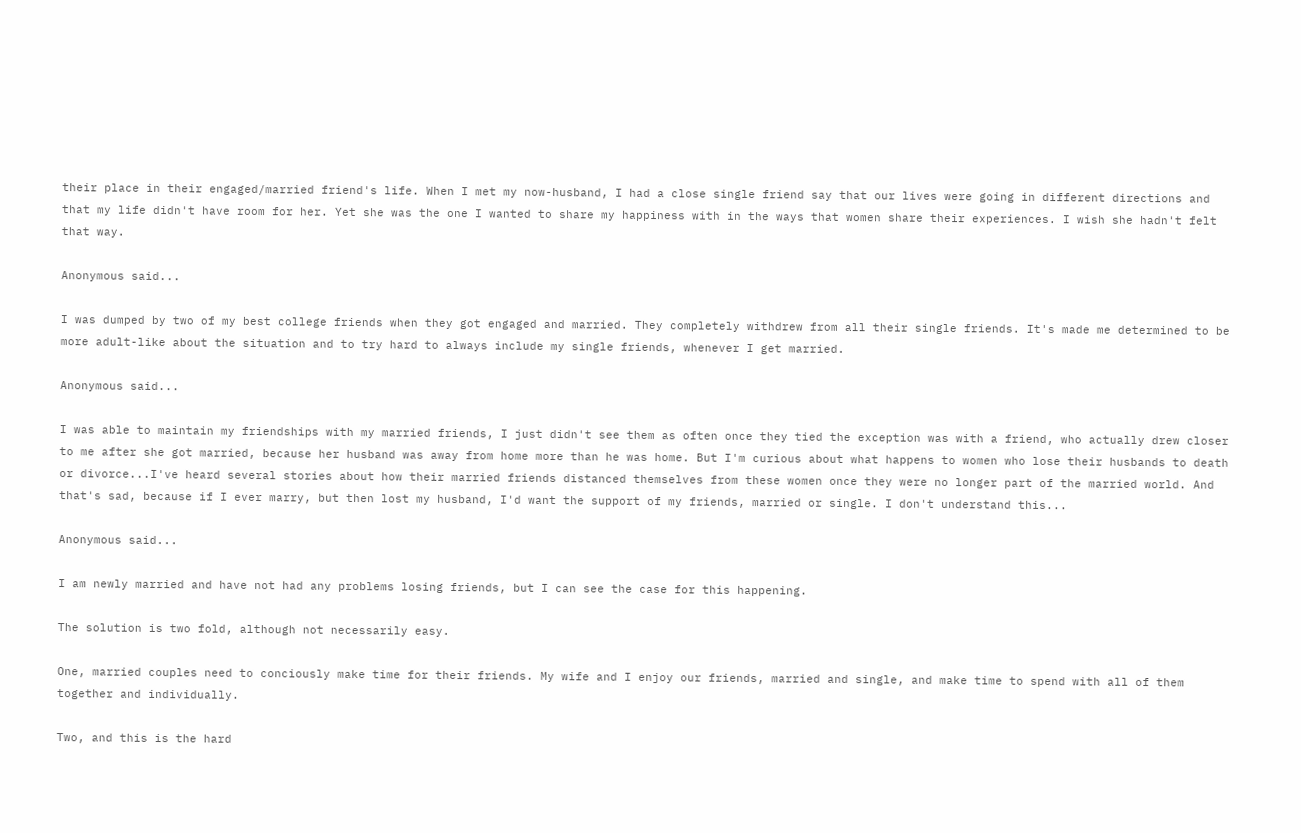their place in their engaged/married friend's life. When I met my now-husband, I had a close single friend say that our lives were going in different directions and that my life didn't have room for her. Yet she was the one I wanted to share my happiness with in the ways that women share their experiences. I wish she hadn't felt that way.

Anonymous said...

I was dumped by two of my best college friends when they got engaged and married. They completely withdrew from all their single friends. It's made me determined to be more adult-like about the situation and to try hard to always include my single friends, whenever I get married.

Anonymous said...

I was able to maintain my friendships with my married friends, I just didn't see them as often once they tied the exception was with a friend, who actually drew closer to me after she got married, because her husband was away from home more than he was home. But I'm curious about what happens to women who lose their husbands to death or divorce...I've heard several stories about how their married friends distanced themselves from these women once they were no longer part of the married world. And that's sad, because if I ever marry, but then lost my husband, I'd want the support of my friends, married or single. I don't understand this...

Anonymous said...

I am newly married and have not had any problems losing friends, but I can see the case for this happening.

The solution is two fold, although not necessarily easy.

One, married couples need to conciously make time for their friends. My wife and I enjoy our friends, married and single, and make time to spend with all of them together and individually.

Two, and this is the hard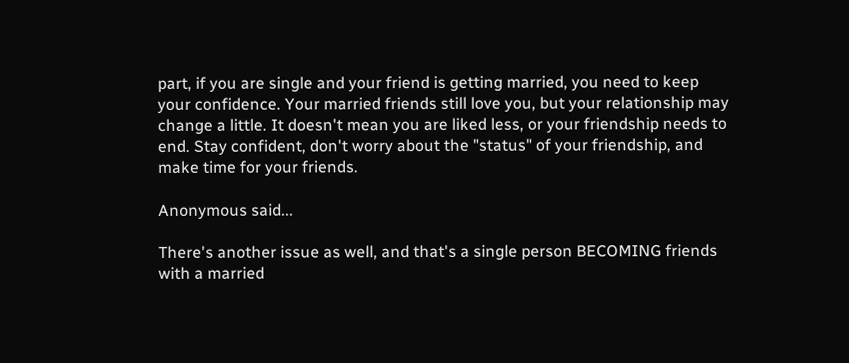part, if you are single and your friend is getting married, you need to keep your confidence. Your married friends still love you, but your relationship may change a little. It doesn't mean you are liked less, or your friendship needs to end. Stay confident, don't worry about the "status" of your friendship, and make time for your friends.

Anonymous said...

There's another issue as well, and that's a single person BECOMING friends with a married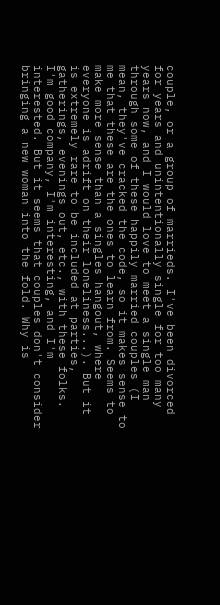couple, or a group of marrieds. I've been divorced for years and unintentionally single for too many years now, and I would love to meet a single man through some of these happily married couples (I mean, they've cracked the code, so it makes sense to me that these are the ones to learn from. Seems to make more sense than a singles hangout, where everyone is adrift on their loneliness...). But it is extremely rare to be included at parties, gatherings, evenings out, etc., with these folks. I'm good company, I'm interesting, and I'm interested. But it seems that couples don't consider bringing a new woman into the fold. Why is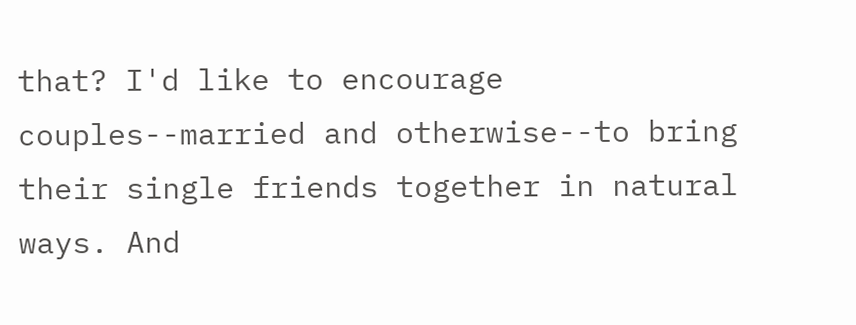that? I'd like to encourage couples--married and otherwise--to bring their single friends together in natural ways. And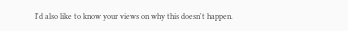I'd also like to know your views on why this doesn't happen.